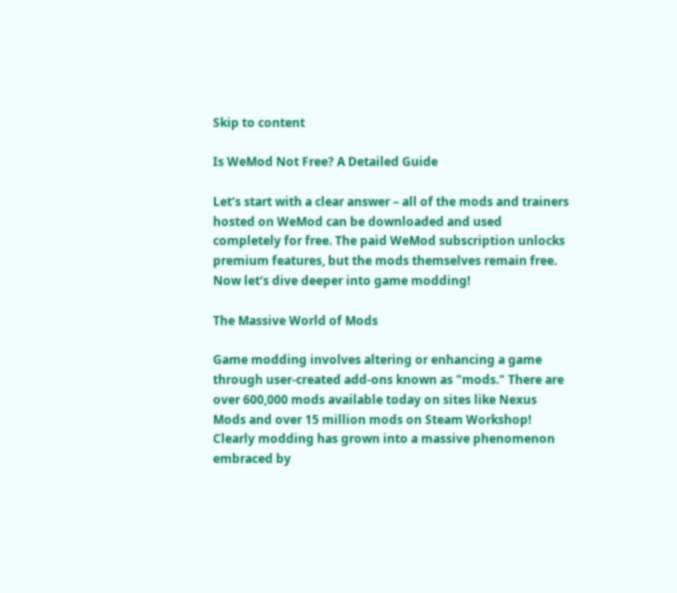Skip to content

Is WeMod Not Free? A Detailed Guide

Let‘s start with a clear answer – all of the mods and trainers hosted on WeMod can be downloaded and used completely for free. The paid WeMod subscription unlocks premium features, but the mods themselves remain free. Now let‘s dive deeper into game modding!

The Massive World of Mods

Game modding involves altering or enhancing a game through user-created add-ons known as "mods." There are over 600,000 mods available today on sites like Nexus Mods and over 15 million mods on Steam Workshop! Clearly modding has grown into a massive phenomenon embraced by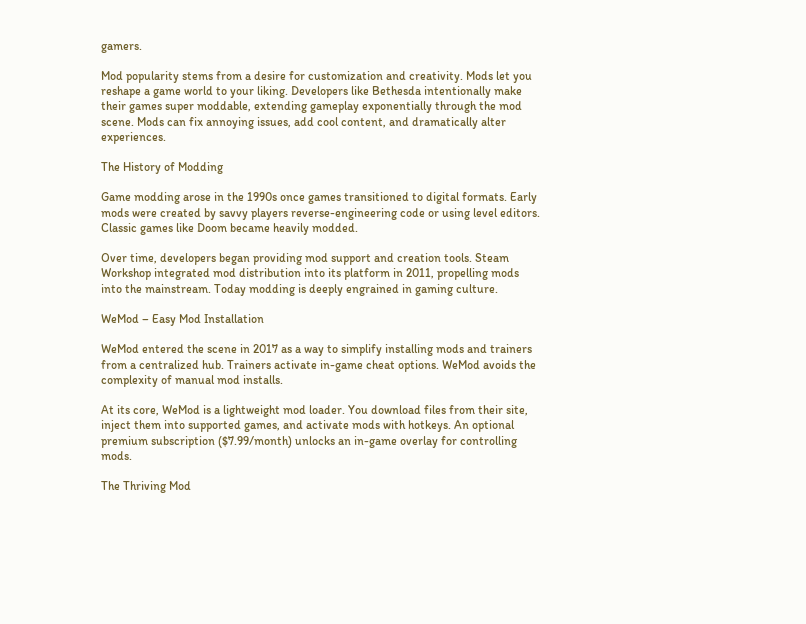gamers.

Mod popularity stems from a desire for customization and creativity. Mods let you reshape a game world to your liking. Developers like Bethesda intentionally make their games super moddable, extending gameplay exponentially through the mod scene. Mods can fix annoying issues, add cool content, and dramatically alter experiences.

The History of Modding

Game modding arose in the 1990s once games transitioned to digital formats. Early mods were created by savvy players reverse-engineering code or using level editors. Classic games like Doom became heavily modded.

Over time, developers began providing mod support and creation tools. Steam Workshop integrated mod distribution into its platform in 2011, propelling mods into the mainstream. Today modding is deeply engrained in gaming culture.

WeMod – Easy Mod Installation

WeMod entered the scene in 2017 as a way to simplify installing mods and trainers from a centralized hub. Trainers activate in-game cheat options. WeMod avoids the complexity of manual mod installs.

At its core, WeMod is a lightweight mod loader. You download files from their site, inject them into supported games, and activate mods with hotkeys. An optional premium subscription ($7.99/month) unlocks an in-game overlay for controlling mods.

The Thriving Mod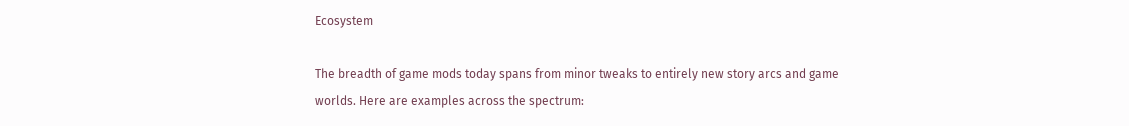Ecosystem

The breadth of game mods today spans from minor tweaks to entirely new story arcs and game worlds. Here are examples across the spectrum: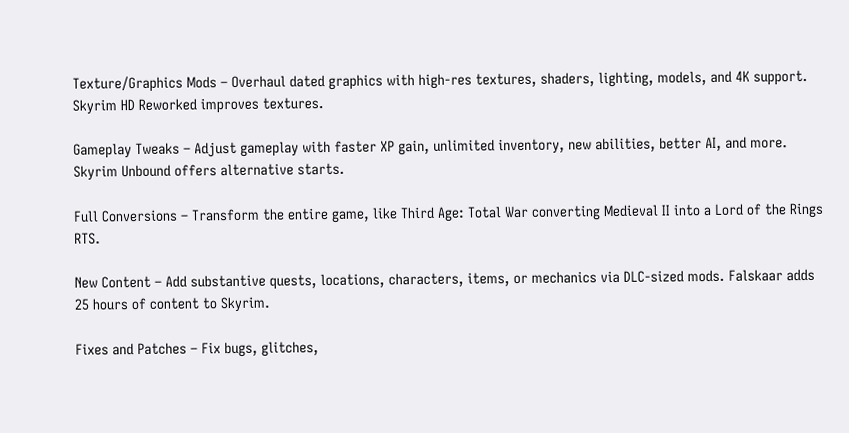Texture/Graphics Mods – Overhaul dated graphics with high-res textures, shaders, lighting, models, and 4K support. Skyrim HD Reworked improves textures.

Gameplay Tweaks – Adjust gameplay with faster XP gain, unlimited inventory, new abilities, better AI, and more. Skyrim Unbound offers alternative starts.

Full Conversions – Transform the entire game, like Third Age: Total War converting Medieval II into a Lord of the Rings RTS.

New Content – Add substantive quests, locations, characters, items, or mechanics via DLC-sized mods. Falskaar adds 25 hours of content to Skyrim.

Fixes and Patches – Fix bugs, glitches,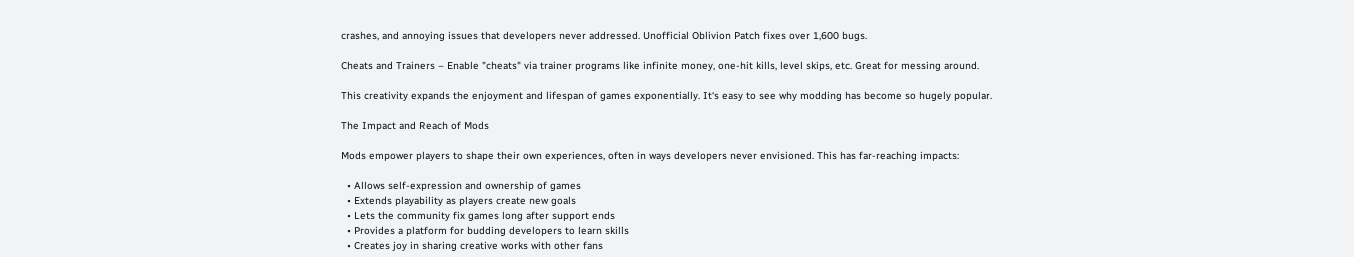crashes, and annoying issues that developers never addressed. Unofficial Oblivion Patch fixes over 1,600 bugs.

Cheats and Trainers – Enable "cheats" via trainer programs like infinite money, one-hit kills, level skips, etc. Great for messing around.

This creativity expands the enjoyment and lifespan of games exponentially. It‘s easy to see why modding has become so hugely popular.

The Impact and Reach of Mods

Mods empower players to shape their own experiences, often in ways developers never envisioned. This has far-reaching impacts:

  • Allows self-expression and ownership of games
  • Extends playability as players create new goals
  • Lets the community fix games long after support ends
  • Provides a platform for budding developers to learn skills
  • Creates joy in sharing creative works with other fans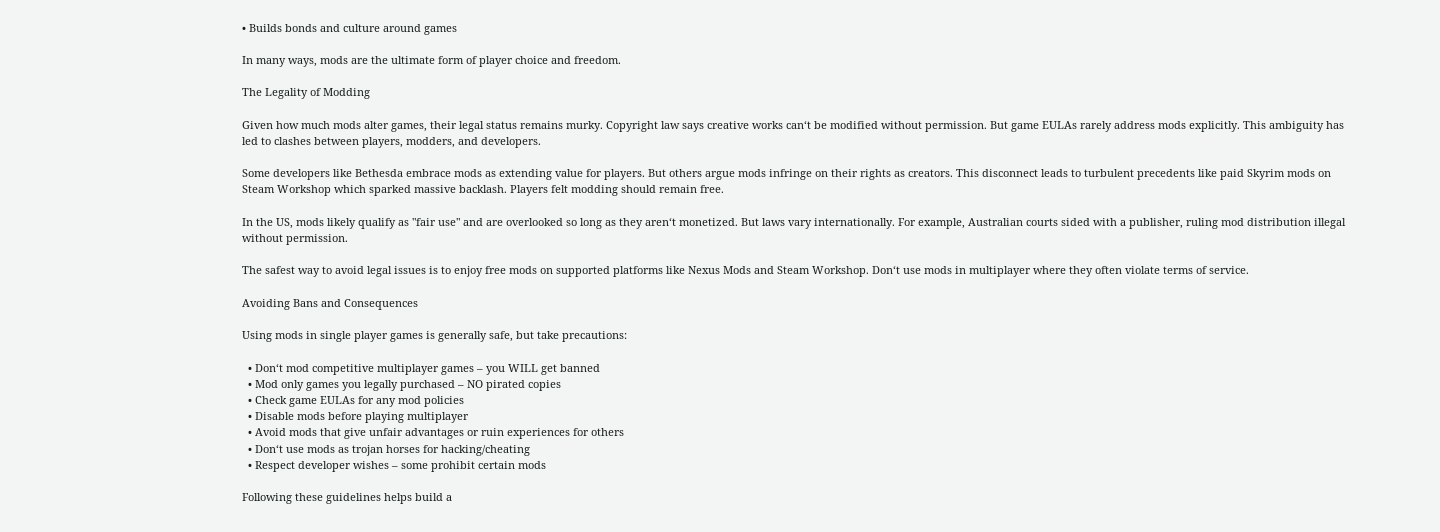• Builds bonds and culture around games

In many ways, mods are the ultimate form of player choice and freedom.

The Legality of Modding

Given how much mods alter games, their legal status remains murky. Copyright law says creative works can‘t be modified without permission. But game EULAs rarely address mods explicitly. This ambiguity has led to clashes between players, modders, and developers.

Some developers like Bethesda embrace mods as extending value for players. But others argue mods infringe on their rights as creators. This disconnect leads to turbulent precedents like paid Skyrim mods on Steam Workshop which sparked massive backlash. Players felt modding should remain free.

In the US, mods likely qualify as "fair use" and are overlooked so long as they aren‘t monetized. But laws vary internationally. For example, Australian courts sided with a publisher, ruling mod distribution illegal without permission.

The safest way to avoid legal issues is to enjoy free mods on supported platforms like Nexus Mods and Steam Workshop. Don‘t use mods in multiplayer where they often violate terms of service.

Avoiding Bans and Consequences

Using mods in single player games is generally safe, but take precautions:

  • Don‘t mod competitive multiplayer games – you WILL get banned
  • Mod only games you legally purchased – NO pirated copies
  • Check game EULAs for any mod policies
  • Disable mods before playing multiplayer
  • Avoid mods that give unfair advantages or ruin experiences for others
  • Don‘t use mods as trojan horses for hacking/cheating
  • Respect developer wishes – some prohibit certain mods

Following these guidelines helps build a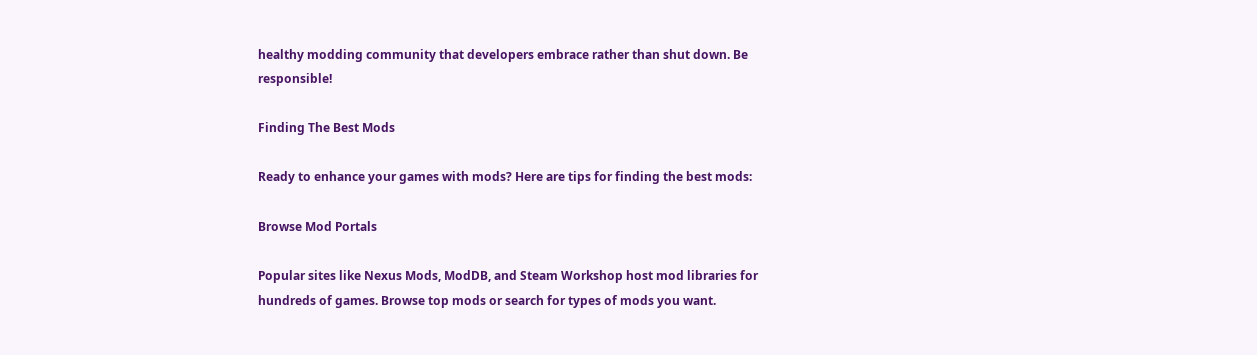healthy modding community that developers embrace rather than shut down. Be responsible!

Finding The Best Mods

Ready to enhance your games with mods? Here are tips for finding the best mods:

Browse Mod Portals

Popular sites like Nexus Mods, ModDB, and Steam Workshop host mod libraries for hundreds of games. Browse top mods or search for types of mods you want.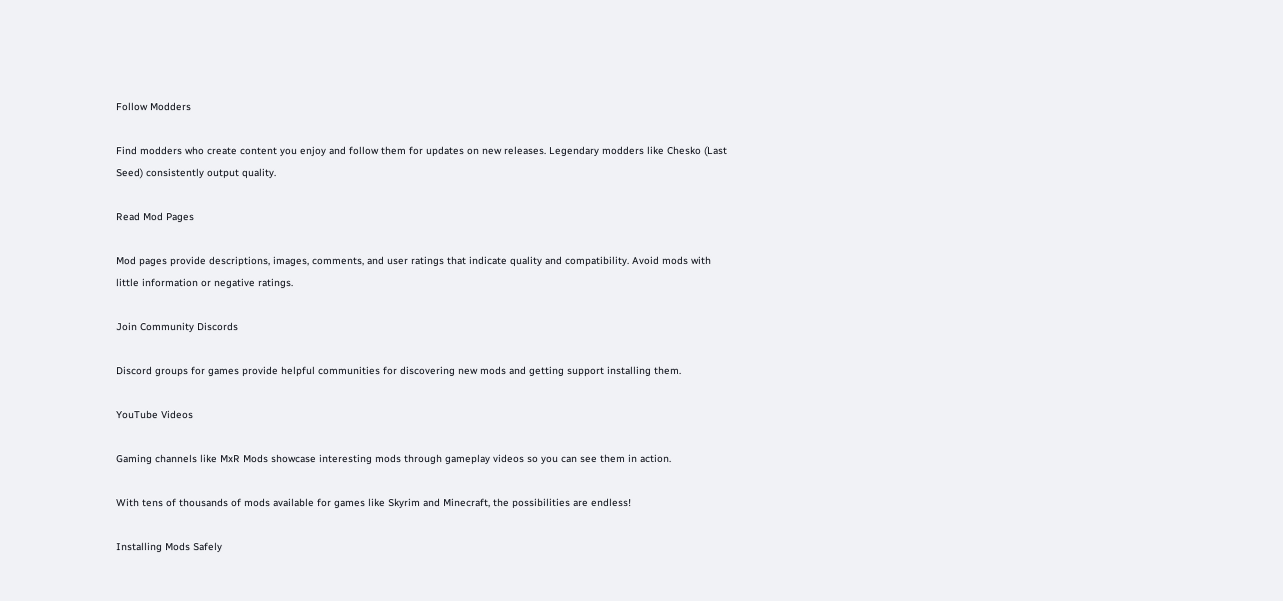Follow Modders

Find modders who create content you enjoy and follow them for updates on new releases. Legendary modders like Chesko (Last Seed) consistently output quality.

Read Mod Pages

Mod pages provide descriptions, images, comments, and user ratings that indicate quality and compatibility. Avoid mods with little information or negative ratings.

Join Community Discords

Discord groups for games provide helpful communities for discovering new mods and getting support installing them.

YouTube Videos

Gaming channels like MxR Mods showcase interesting mods through gameplay videos so you can see them in action.

With tens of thousands of mods available for games like Skyrim and Minecraft, the possibilities are endless!

Installing Mods Safely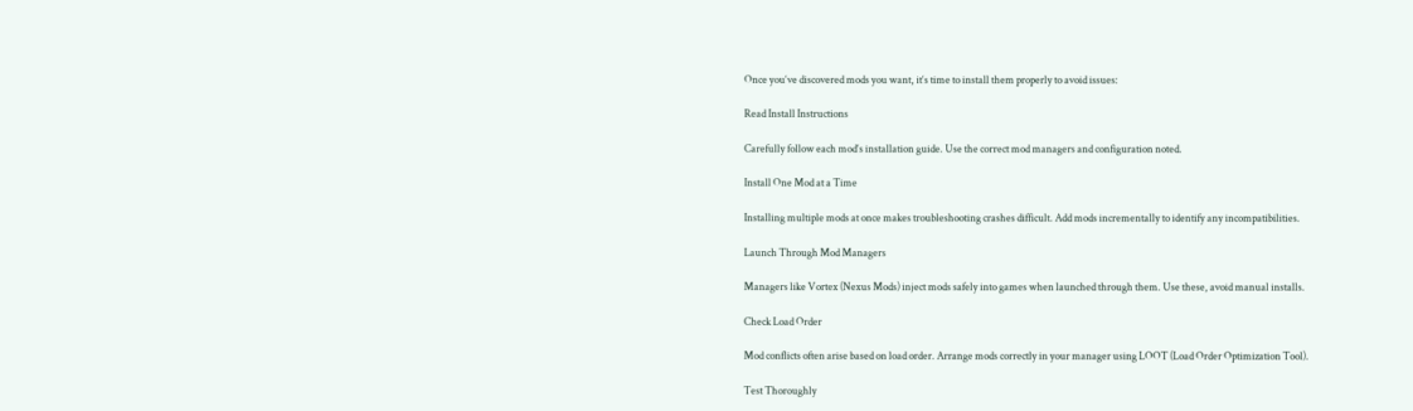Once you‘ve discovered mods you want, it‘s time to install them properly to avoid issues:

Read Install Instructions

Carefully follow each mod‘s installation guide. Use the correct mod managers and configuration noted.

Install One Mod at a Time

Installing multiple mods at once makes troubleshooting crashes difficult. Add mods incrementally to identify any incompatibilities.

Launch Through Mod Managers

Managers like Vortex (Nexus Mods) inject mods safely into games when launched through them. Use these, avoid manual installs.

Check Load Order

Mod conflicts often arise based on load order. Arrange mods correctly in your manager using LOOT (Load Order Optimization Tool).

Test Thoroughly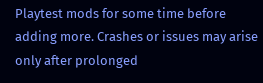Playtest mods for some time before adding more. Crashes or issues may arise only after prolonged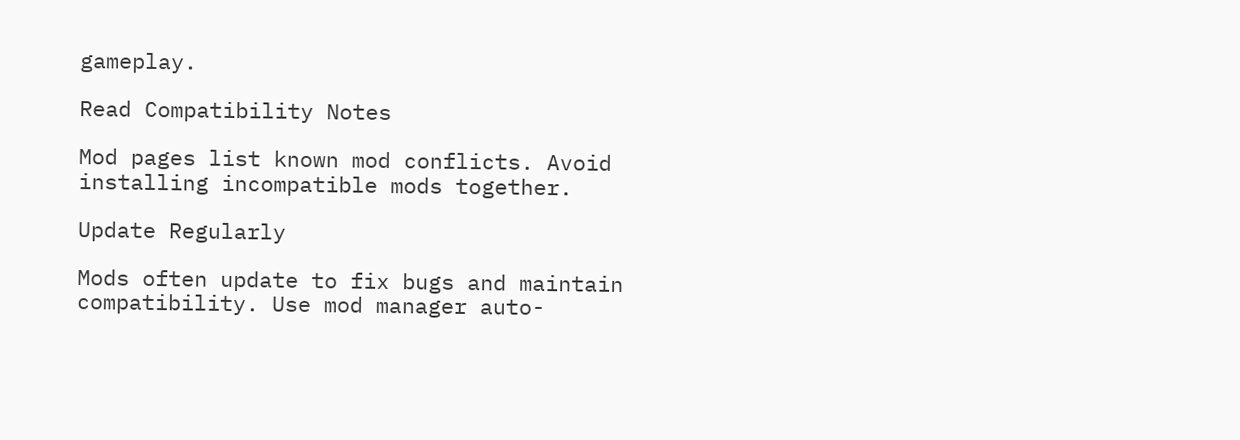gameplay.

Read Compatibility Notes

Mod pages list known mod conflicts. Avoid installing incompatible mods together.

Update Regularly

Mods often update to fix bugs and maintain compatibility. Use mod manager auto-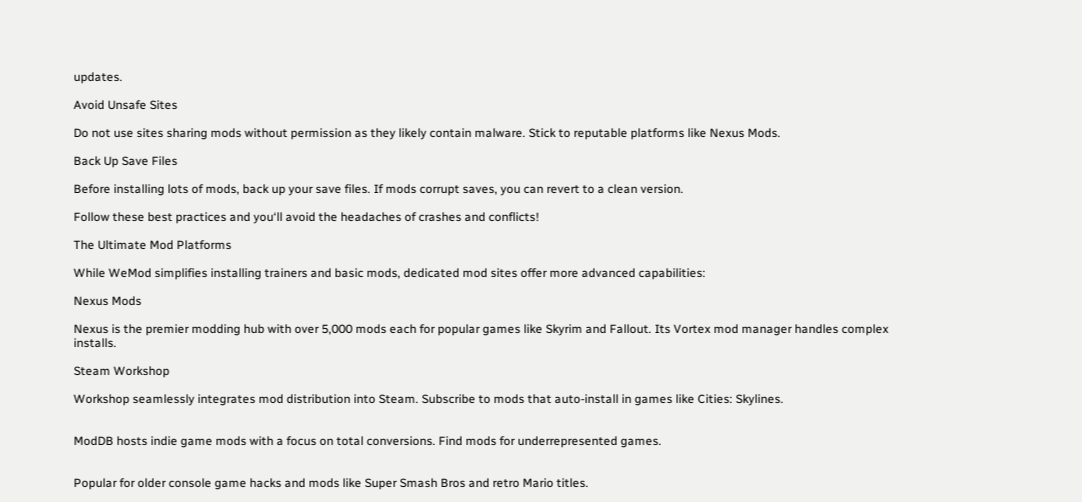updates.

Avoid Unsafe Sites

Do not use sites sharing mods without permission as they likely contain malware. Stick to reputable platforms like Nexus Mods.

Back Up Save Files

Before installing lots of mods, back up your save files. If mods corrupt saves, you can revert to a clean version.

Follow these best practices and you‘ll avoid the headaches of crashes and conflicts!

The Ultimate Mod Platforms

While WeMod simplifies installing trainers and basic mods, dedicated mod sites offer more advanced capabilities:

Nexus Mods

Nexus is the premier modding hub with over 5,000 mods each for popular games like Skyrim and Fallout. Its Vortex mod manager handles complex installs.

Steam Workshop

Workshop seamlessly integrates mod distribution into Steam. Subscribe to mods that auto-install in games like Cities: Skylines.


ModDB hosts indie game mods with a focus on total conversions. Find mods for underrepresented games.


Popular for older console game hacks and mods like Super Smash Bros and retro Mario titles.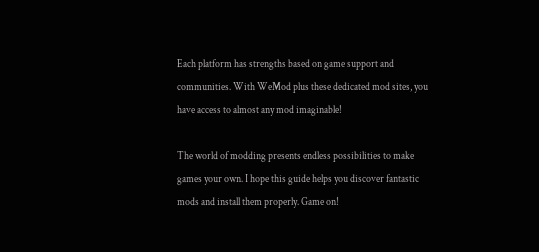Each platform has strengths based on game support and communities. With WeMod plus these dedicated mod sites, you have access to almost any mod imaginable!

The world of modding presents endless possibilities to make games your own. I hope this guide helps you discover fantastic mods and install them properly. Game on!